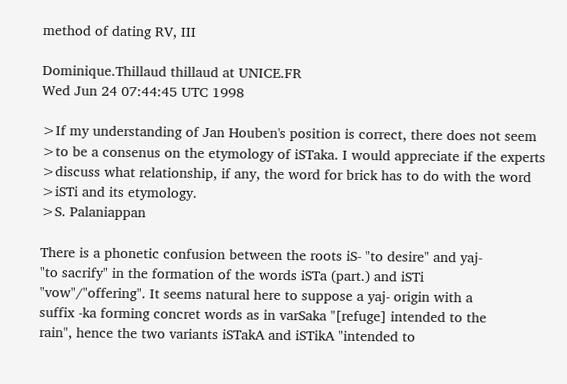method of dating RV, III

Dominique.Thillaud thillaud at UNICE.FR
Wed Jun 24 07:44:45 UTC 1998

>If my understanding of Jan Houben's position is correct, there does not seem
>to be a consenus on the etymology of iSTaka. I would appreciate if the experts
>discuss what relationship, if any, the word for brick has to do with the word
>iSTi and its etymology.
>S. Palaniappan

There is a phonetic confusion between the roots iS- "to desire" and yaj-
"to sacrify" in the formation of the words iSTa (part.) and iSTi
"vow"/"offering". It seems natural here to suppose a yaj- origin with a
suffix -ka forming concret words as in varSaka "[refuge] intended to the
rain", hence the two variants iSTakA and iSTikA "intended to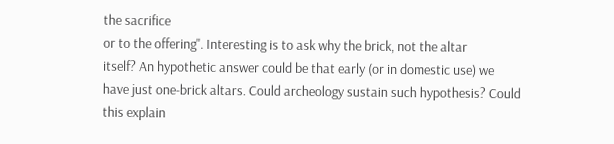the sacrifice
or to the offering". Interesting is to ask why the brick, not the altar
itself? An hypothetic answer could be that early (or in domestic use) we
have just one-brick altars. Could archeology sustain such hypothesis? Could
this explain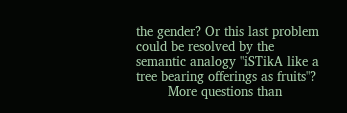the gender? Or this last problem could be resolved by the
semantic analogy "iSTikA like a tree bearing offerings as fruits"?
        More questions than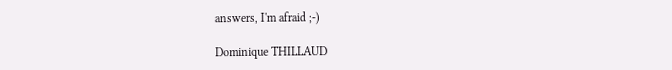answers, I'm afraid ;-)

Dominique THILLAUD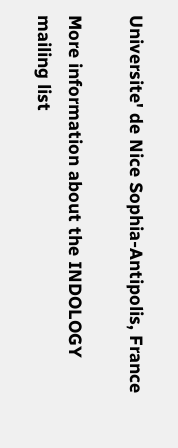Universite' de Nice Sophia-Antipolis, France

More information about the INDOLOGY mailing list